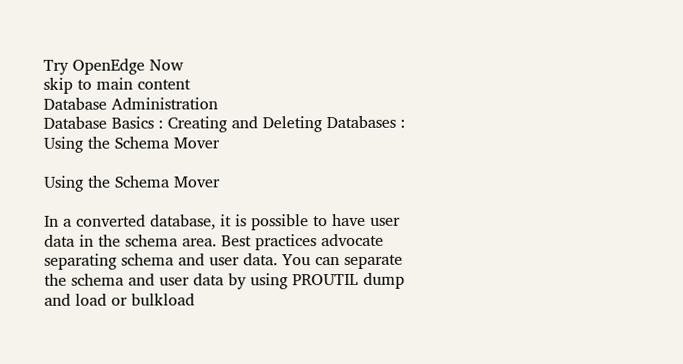Try OpenEdge Now
skip to main content
Database Administration
Database Basics : Creating and Deleting Databases : Using the Schema Mover

Using the Schema Mover

In a converted database, it is possible to have user data in the schema area. Best practices advocate separating schema and user data. You can separate the schema and user data by using PROUTIL dump and load or bulkload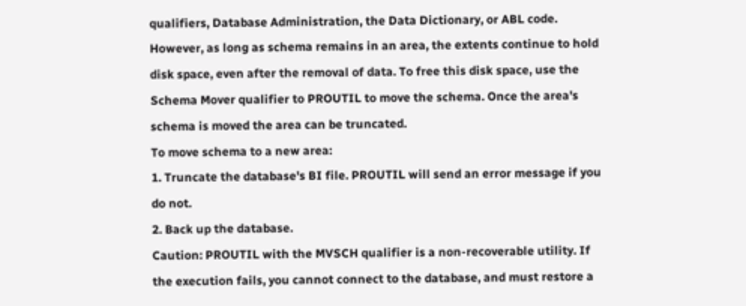qualifiers, Database Administration, the Data Dictionary, or ABL code. However, as long as schema remains in an area, the extents continue to hold disk space, even after the removal of data. To free this disk space, use the Schema Mover qualifier to PROUTIL to move the schema. Once the area's schema is moved the area can be truncated.
To move schema to a new area:
1. Truncate the database's BI file. PROUTIL will send an error message if you do not.
2. Back up the database.
Caution: PROUTIL with the MVSCH qualifier is a non-recoverable utility. If the execution fails, you cannot connect to the database, and must restore a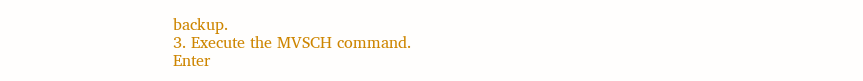backup.
3. Execute the MVSCH command.
Enter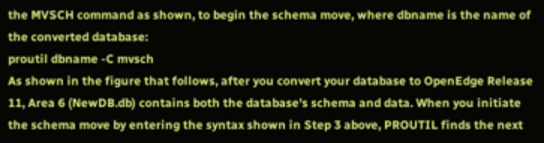the MVSCH command as shown, to begin the schema move, where dbname is the name of the converted database:
proutil dbname -C mvsch
As shown in the figure that follows, after you convert your database to OpenEdge Release 11, Area 6 (NewDB.db) contains both the database's schema and data. When you initiate the schema move by entering the syntax shown in Step 3 above, PROUTIL finds the next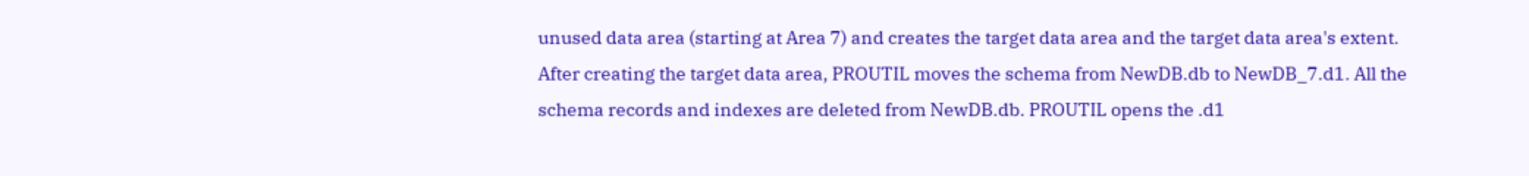unused data area (starting at Area 7) and creates the target data area and the target data area's extent. After creating the target data area, PROUTIL moves the schema from NewDB.db to NewDB_7.d1. All the schema records and indexes are deleted from NewDB.db. PROUTIL opens the .d1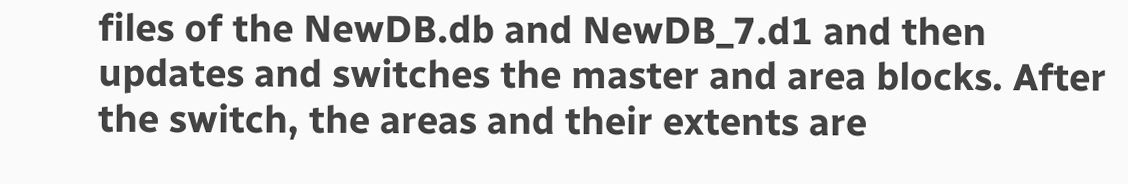files of the NewDB.db and NewDB_7.d1 and then updates and switches the master and area blocks. After the switch, the areas and their extents are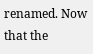renamed. Now that the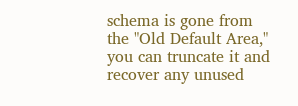schema is gone from the "Old Default Area," you can truncate it and recover any unused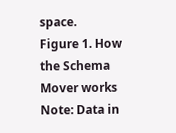space.
Figure 1. How the Schema Mover works
Note: Data in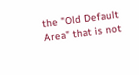the "Old Default Area" that is not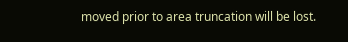moved prior to area truncation will be lost.